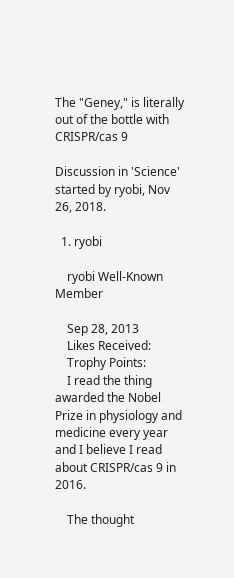The "Geney," is literally out of the bottle with CRISPR/cas 9

Discussion in 'Science' started by ryobi, Nov 26, 2018.

  1. ryobi

    ryobi Well-Known Member

    Sep 28, 2013
    Likes Received:
    Trophy Points:
    I read the thing awarded the Nobel Prize in physiology and medicine every year and I believe I read about CRISPR/cas 9 in 2016.

    The thought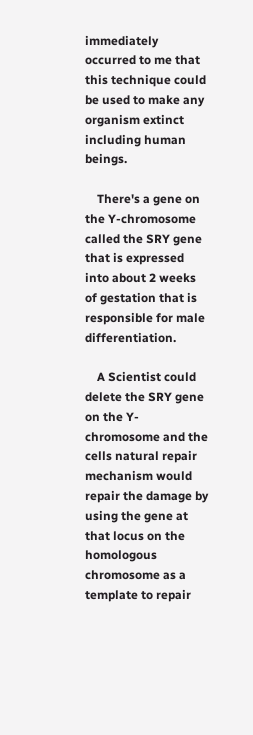immediately occurred to me that this technique could be used to make any organism extinct including human beings.

    There's a gene on the Y-chromosome called the SRY gene that is expressed into about 2 weeks of gestation that is responsible for male differentiation.

    A Scientist could delete the SRY gene on the Y-chromosome and the cells natural repair mechanism would repair the damage by using the gene at that locus on the homologous chromosome as a template to repair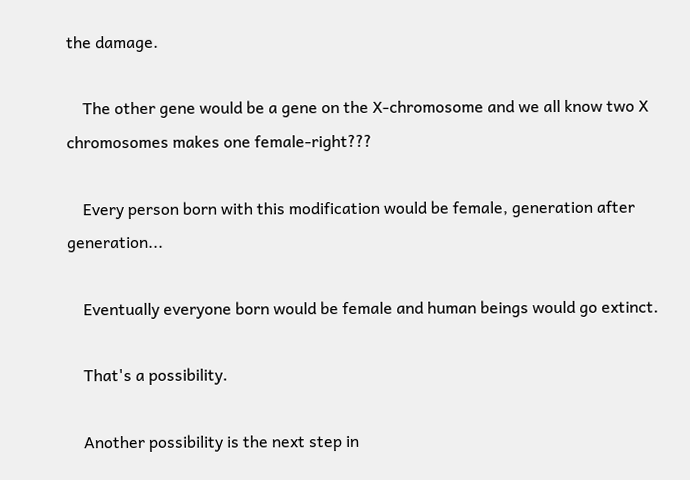the damage.

    The other gene would be a gene on the X-chromosome and we all know two X chromosomes makes one female-right???

    Every person born with this modification would be female, generation after generation...

    Eventually everyone born would be female and human beings would go extinct.

    That's a possibility.

    Another possibility is the next step in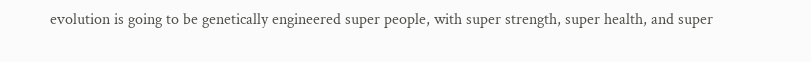evolution is going to be genetically engineered super people, with super strength, super health, and super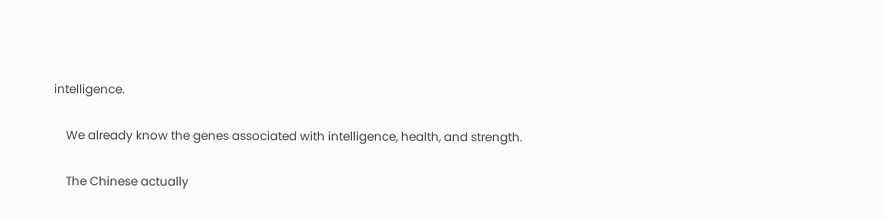intelligence.

    We already know the genes associated with intelligence, health, and strength.

    The Chinese actually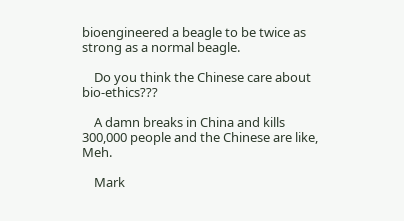bioengineered a beagle to be twice as strong as a normal beagle.

    Do you think the Chinese care about bio-ethics???

    A damn breaks in China and kills 300,000 people and the Chinese are like, Meh.

    Mark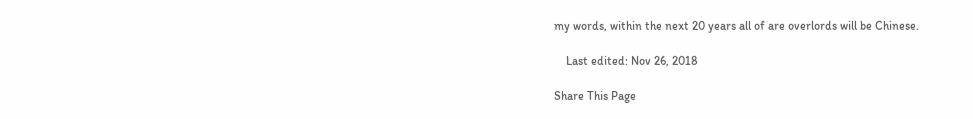my words, within the next 20 years all of are overlords will be Chinese.

    Last edited: Nov 26, 2018

Share This Page